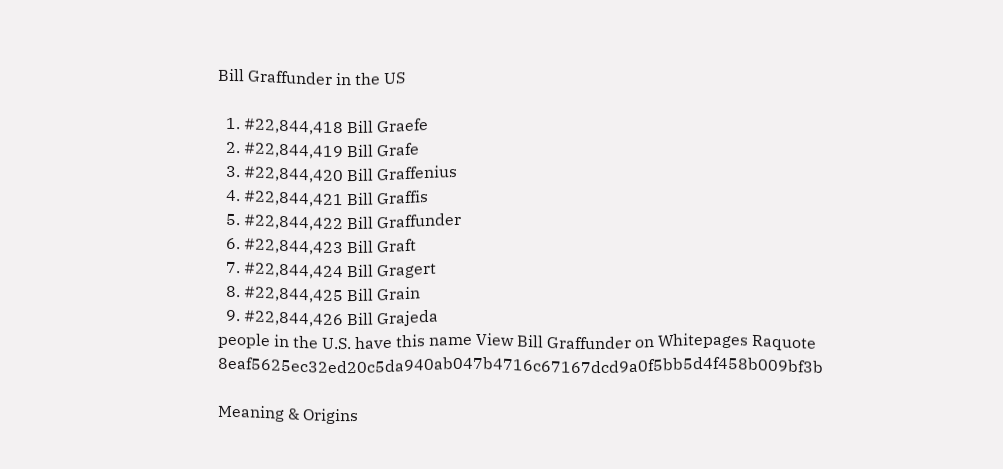Bill Graffunder in the US

  1. #22,844,418 Bill Graefe
  2. #22,844,419 Bill Grafe
  3. #22,844,420 Bill Graffenius
  4. #22,844,421 Bill Graffis
  5. #22,844,422 Bill Graffunder
  6. #22,844,423 Bill Graft
  7. #22,844,424 Bill Gragert
  8. #22,844,425 Bill Grain
  9. #22,844,426 Bill Grajeda
people in the U.S. have this name View Bill Graffunder on Whitepages Raquote 8eaf5625ec32ed20c5da940ab047b4716c67167dcd9a0f5bb5d4f458b009bf3b

Meaning & Origins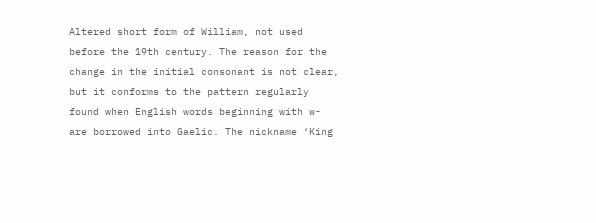Altered short form of William, not used before the 19th century. The reason for the change in the initial consonant is not clear, but it conforms to the pattern regularly found when English words beginning with w- are borrowed into Gaelic. The nickname ‘King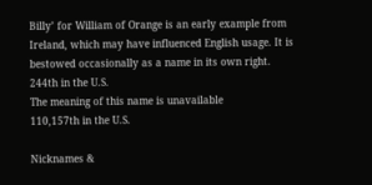Billy’ for William of Orange is an early example from Ireland, which may have influenced English usage. It is bestowed occasionally as a name in its own right.
244th in the U.S.
The meaning of this name is unavailable
110,157th in the U.S.

Nicknames &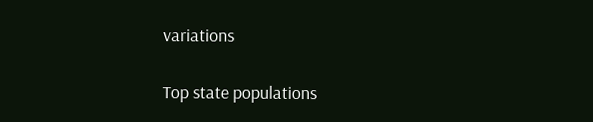variations

Top state populations